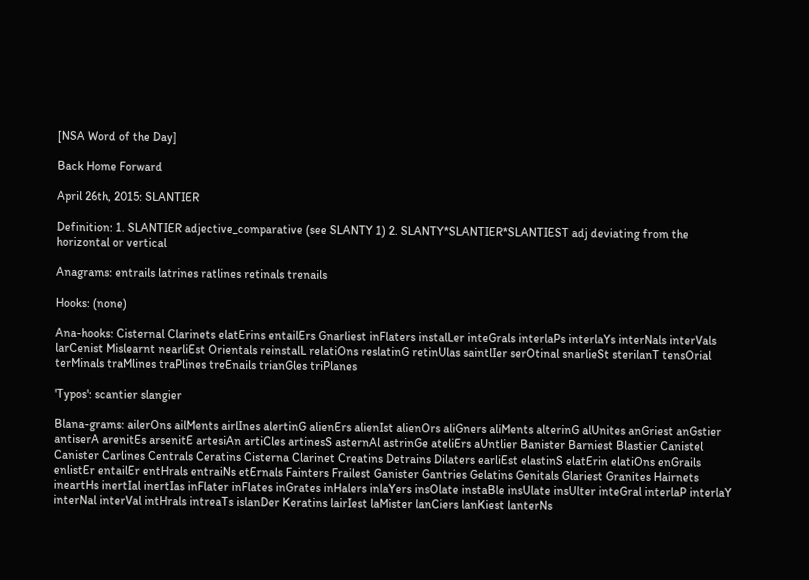[NSA Word of the Day]

Back Home Forward

April 26th, 2015: SLANTIER

Definition: 1. SLANTIER adjective_comparative (see SLANTY 1) 2. SLANTY*SLANTIER*SLANTIEST adj deviating from the horizontal or vertical

Anagrams: entrails latrines ratlines retinals trenails

Hooks: (none)

Ana-hooks: Cisternal Clarinets elatErins entailErs Gnarliest inFlaters instalLer inteGrals interlaPs interlaYs interNals interVals larCenist Mislearnt nearliEst Orientals reinstalL relatiOns reslatinG retinUlas saintlIer serOtinal snarlieSt sterilanT tensOrial terMinals traMlines traPlines treEnails trianGles triPlanes

'Typos': scantier slangier

Blana-grams: ailerOns ailMents airlInes alertinG alienErs alienIst alienOrs aliGners aliMents alterinG alUnites anGriest anGstier antiserA arenitEs arsenitE artesiAn artiCles artinesS asternAl astrinGe ateliErs aUntlier Banister Barniest Blastier Canistel Canister Carlines Centrals Ceratins Cisterna Clarinet Creatins Detrains Dilaters earliEst elastinS elatErin elatiOns enGrails enlistEr entailEr entHrals entraiNs etErnals Fainters Frailest Ganister Gantries Gelatins Genitals Glariest Granites Hairnets ineartHs inertIal inertIas inFlater inFlates inGrates inHalers inlaYers insOlate instaBle insUlate insUlter inteGral interlaP interlaY interNal interVal intHrals intreaTs islanDer Keratins lairIest laMister lanCiers lanKiest lanterNs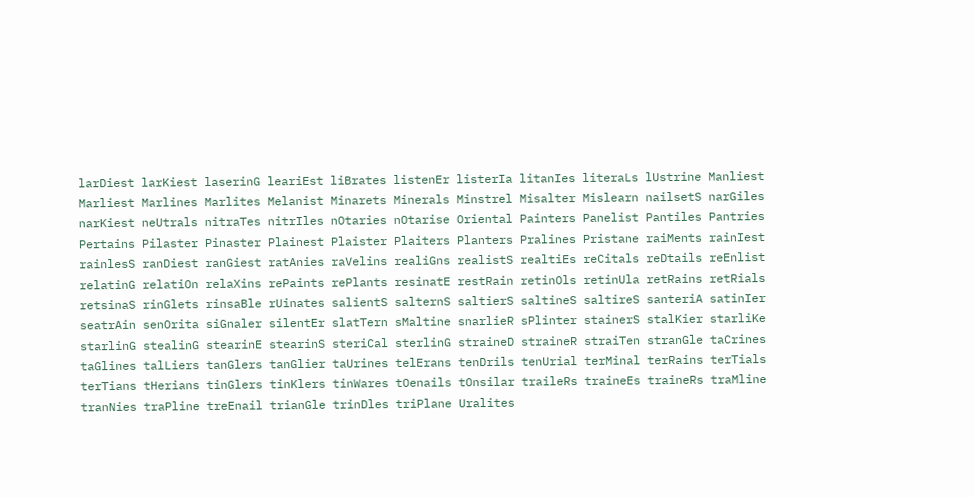larDiest larKiest laserinG leariEst liBrates listenEr listerIa litanIes literaLs lUstrine Manliest Marliest Marlines Marlites Melanist Minarets Minerals Minstrel Misalter Mislearn nailsetS narGiles narKiest neUtrals nitraTes nitrIles nOtaries nOtarise Oriental Painters Panelist Pantiles Pantries Pertains Pilaster Pinaster Plainest Plaister Plaiters Planters Pralines Pristane raiMents rainIest rainlesS ranDiest ranGiest ratAnies raVelins realiGns realistS realtiEs reCitals reDtails reEnlist relatinG relatiOn relaXins rePaints rePlants resinatE restRain retinOls retinUla retRains retRials retsinaS rinGlets rinsaBle rUinates salientS salternS saltierS saltineS saltireS santeriA satinIer seatrAin senOrita siGnaler silentEr slatTern sMaltine snarlieR sPlinter stainerS stalKier starliKe starlinG stealinG stearinE stearinS steriCal sterlinG straineD straineR straiTen stranGle taCrines taGlines talLiers tanGlers tanGlier taUrines telErans tenDrils tenUrial terMinal terRains terTials terTians tHerians tinGlers tinKlers tinWares tOenails tOnsilar traileRs traineEs traineRs traMline tranNies traPline treEnail trianGle trinDles triPlane Uralites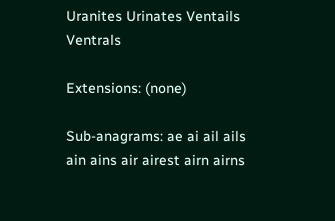Uranites Urinates Ventails Ventrals

Extensions: (none)

Sub-anagrams: ae ai ail ails ain ains air airest airn airns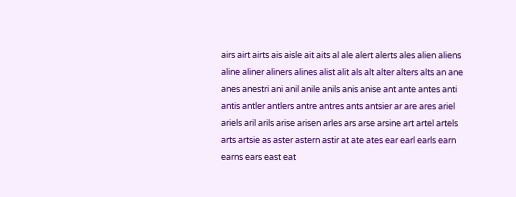airs airt airts ais aisle ait aits al ale alert alerts ales alien aliens aline aliner aliners alines alist alit als alt alter alters alts an ane anes anestri ani anil anile anils anis anise ant ante antes anti antis antler antlers antre antres ants antsier ar are ares ariel ariels aril arils arise arisen arles ars arse arsine art artel artels arts artsie as aster astern astir at ate ates ear earl earls earn earns ears east eat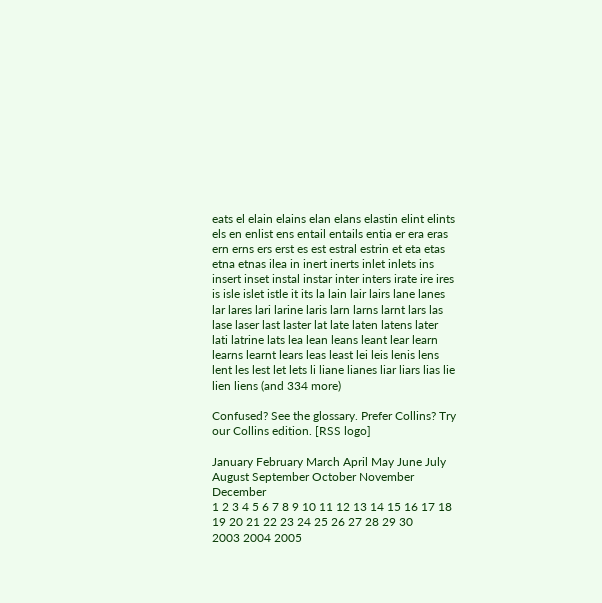eats el elain elains elan elans elastin elint elints els en enlist ens entail entails entia er era eras ern erns ers erst es est estral estrin et eta etas etna etnas ilea in inert inerts inlet inlets ins insert inset instal instar inter inters irate ire ires is isle islet istle it its la lain lair lairs lane lanes lar lares lari larine laris larn larns larnt lars las lase laser last laster lat late laten latens later lati latrine lats lea lean leans leant lear learn learns learnt lears leas least lei leis lenis lens lent les lest let lets li liane lianes liar liars lias lie lien liens (and 334 more)

Confused? See the glossary. Prefer Collins? Try our Collins edition. [RSS logo]

January February March April May June July August September October November December
1 2 3 4 5 6 7 8 9 10 11 12 13 14 15 16 17 18 19 20 21 22 23 24 25 26 27 28 29 30
2003 2004 2005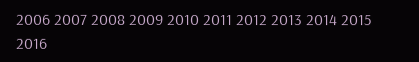2006 2007 2008 2009 2010 2011 2012 2013 2014 2015 2016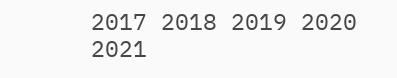2017 2018 2019 2020 2021